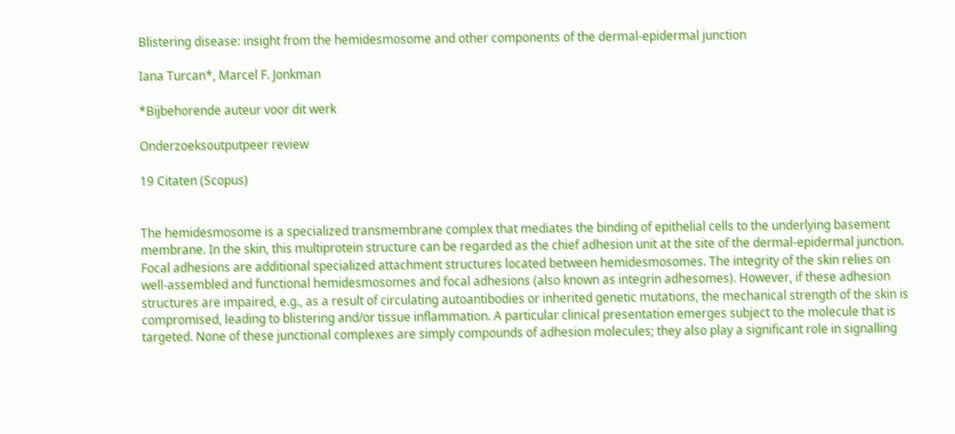Blistering disease: insight from the hemidesmosome and other components of the dermal-epidermal junction

Iana Turcan*, Marcel F. Jonkman

*Bijbehorende auteur voor dit werk

Onderzoeksoutputpeer review

19 Citaten (Scopus)


The hemidesmosome is a specialized transmembrane complex that mediates the binding of epithelial cells to the underlying basement membrane. In the skin, this multiprotein structure can be regarded as the chief adhesion unit at the site of the dermal-epidermal junction. Focal adhesions are additional specialized attachment structures located between hemidesmosomes. The integrity of the skin relies on well-assembled and functional hemidesmosomes and focal adhesions (also known as integrin adhesomes). However, if these adhesion structures are impaired, e.g., as a result of circulating autoantibodies or inherited genetic mutations, the mechanical strength of the skin is compromised, leading to blistering and/or tissue inflammation. A particular clinical presentation emerges subject to the molecule that is targeted. None of these junctional complexes are simply compounds of adhesion molecules; they also play a significant role in signalling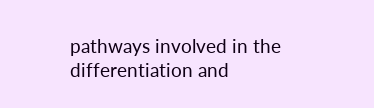pathways involved in the differentiation and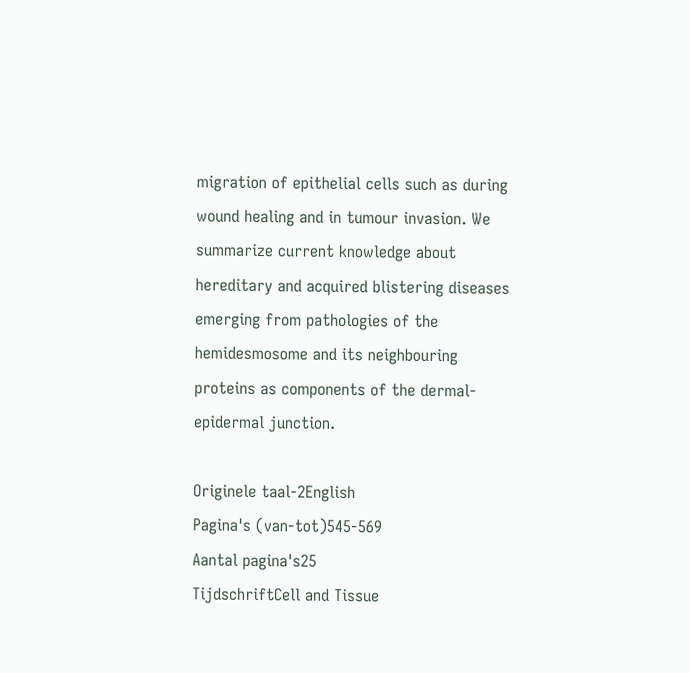migration of epithelial cells such as during wound healing and in tumour invasion. We summarize current knowledge about hereditary and acquired blistering diseases emerging from pathologies of the hemidesmosome and its neighbouring proteins as components of the dermal-epidermal junction.

Originele taal-2English
Pagina's (van-tot)545-569
Aantal pagina's25
TijdschriftCell and Tissue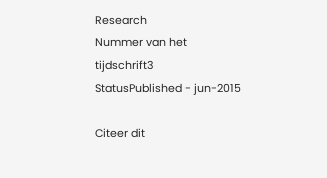Research
Nummer van het tijdschrift3
StatusPublished - jun-2015

Citeer dit